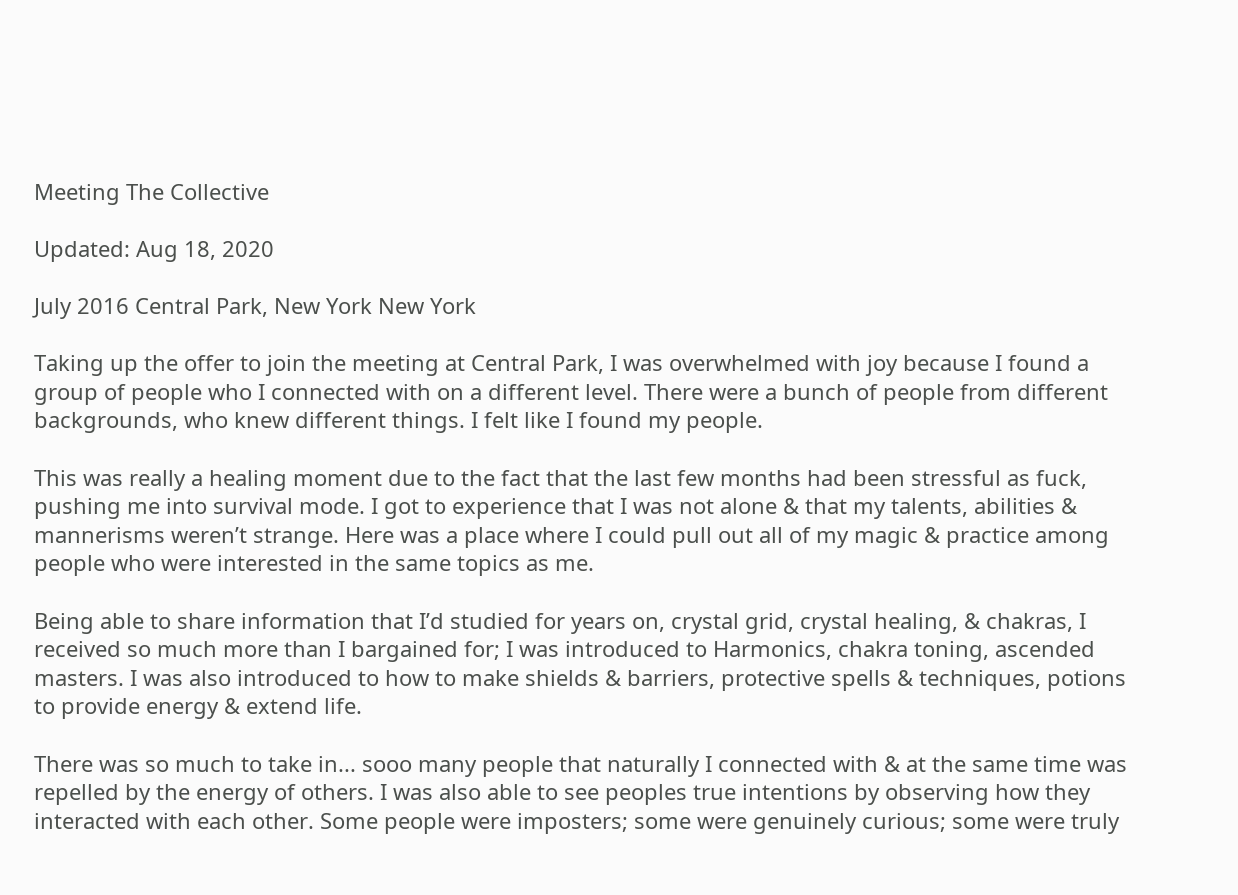Meeting The Collective

Updated: Aug 18, 2020

July 2016 Central Park, New York New York

Taking up the offer to join the meeting at Central Park, I was overwhelmed with joy because I found a group of people who I connected with on a different level. There were a bunch of people from different backgrounds, who knew different things. I felt like I found my people.

This was really a healing moment due to the fact that the last few months had been stressful as fuck, pushing me into survival mode. I got to experience that I was not alone & that my talents, abilities & mannerisms weren’t strange. Here was a place where I could pull out all of my magic & practice among people who were interested in the same topics as me.

Being able to share information that I’d studied for years on, crystal grid, crystal healing, & chakras, I received so much more than I bargained for; I was introduced to Harmonics, chakra toning, ascended masters. I was also introduced to how to make shields & barriers, protective spells & techniques, potions to provide energy & extend life.

There was so much to take in... sooo many people that naturally I connected with & at the same time was repelled by the energy of others. I was also able to see peoples true intentions by observing how they interacted with each other. Some people were imposters; some were genuinely curious; some were truly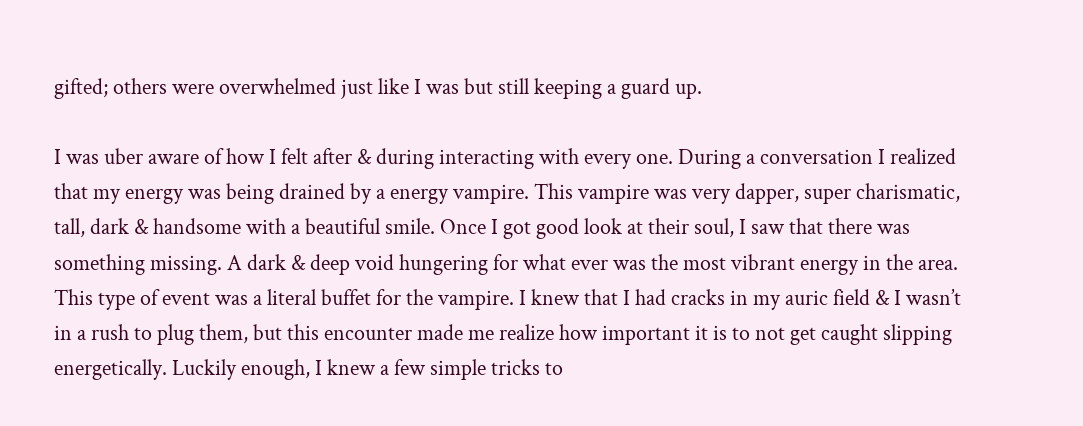gifted; others were overwhelmed just like I was but still keeping a guard up.

I was uber aware of how I felt after & during interacting with every one. During a conversation I realized that my energy was being drained by a energy vampire. This vampire was very dapper, super charismatic, tall, dark & handsome with a beautiful smile. Once I got good look at their soul, I saw that there was something missing. A dark & deep void hungering for what ever was the most vibrant energy in the area. This type of event was a literal buffet for the vampire. I knew that I had cracks in my auric field & I wasn’t in a rush to plug them, but this encounter made me realize how important it is to not get caught slipping energetically. Luckily enough, I knew a few simple tricks to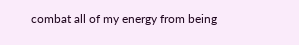combat all of my energy from being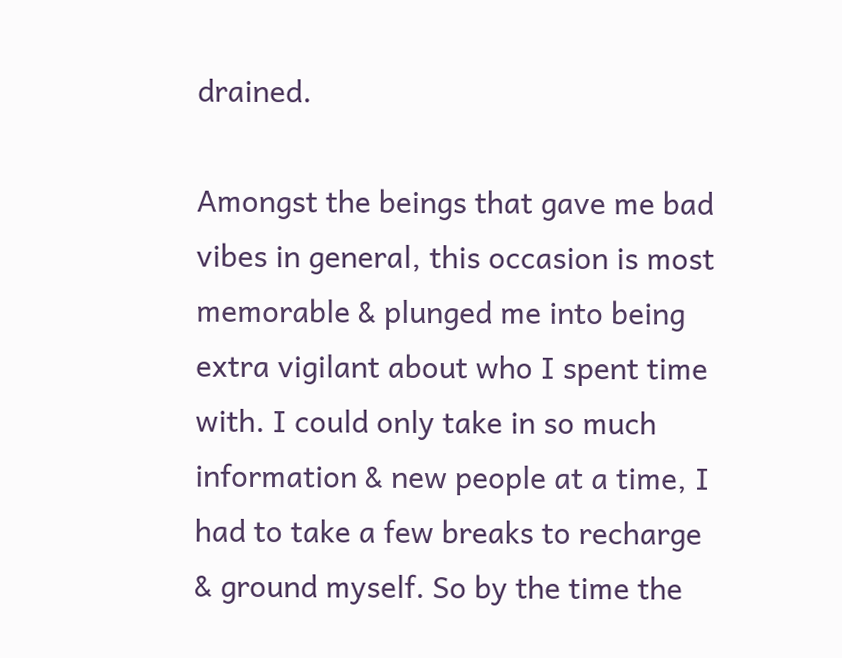drained.

Amongst the beings that gave me bad vibes in general, this occasion is most memorable & plunged me into being extra vigilant about who I spent time with. I could only take in so much information & new people at a time, I had to take a few breaks to recharge & ground myself. So by the time the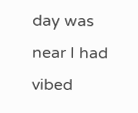day was near I had vibed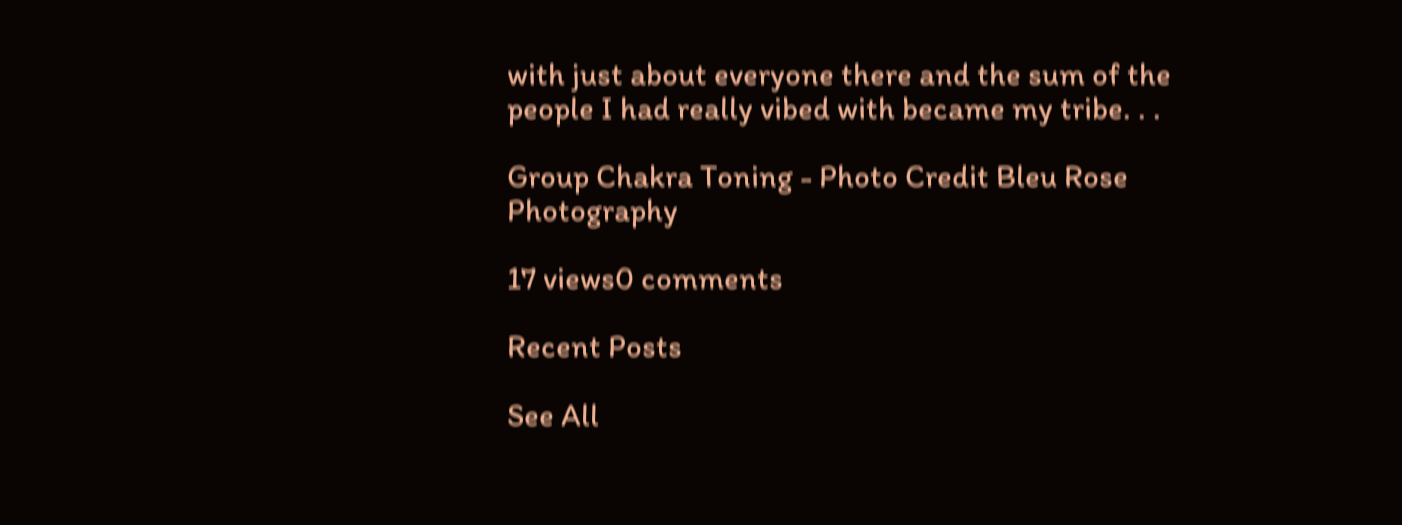with just about everyone there and the sum of the people I had really vibed with became my tribe. . .

Group Chakra Toning - Photo Credit Bleu Rose Photography

17 views0 comments

Recent Posts

See All